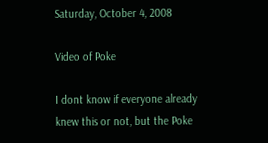Saturday, October 4, 2008

Video of Poke

I dont know if everyone already knew this or not, but the Poke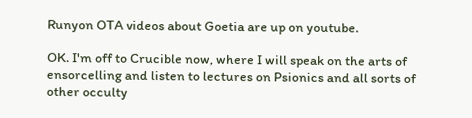Runyon OTA videos about Goetia are up on youtube.

OK. I'm off to Crucible now, where I will speak on the arts of ensorcelling and listen to lectures on Psionics and all sorts of other occulty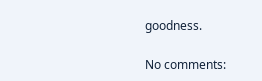goodness.

No comments: